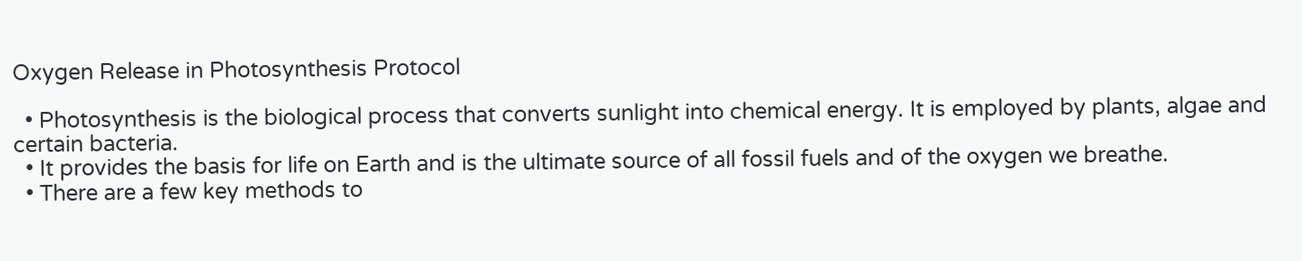Oxygen Release in Photosynthesis Protocol

  • Photosynthesis is the biological process that converts sunlight into chemical energy. It is employed by plants, algae and certain bacteria.
  • It provides the basis for life on Earth and is the ultimate source of all fossil fuels and of the oxygen we breathe.
  • There are a few key methods to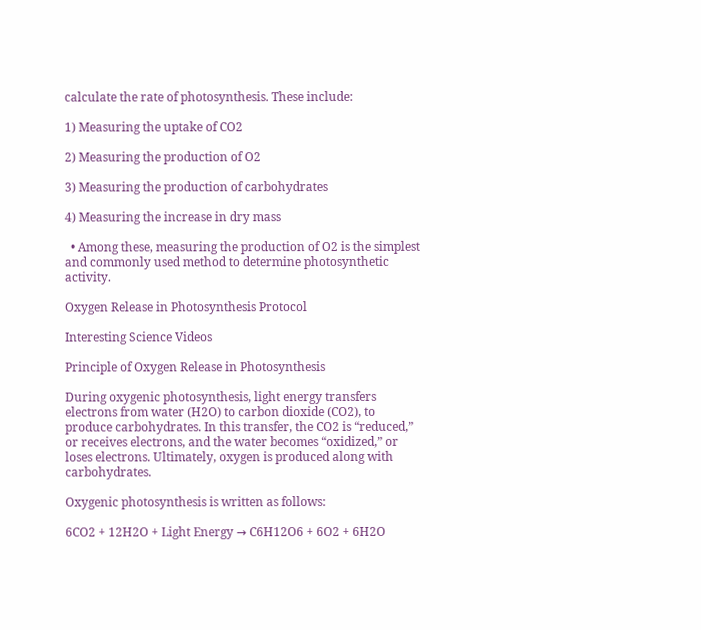calculate the rate of photosynthesis. These include:

1) Measuring the uptake of CO2

2) Measuring the production of O2

3) Measuring the production of carbohydrates

4) Measuring the increase in dry mass

  • Among these, measuring the production of O2 is the simplest and commonly used method to determine photosynthetic activity.

Oxygen Release in Photosynthesis Protocol

Interesting Science Videos

Principle of Oxygen Release in Photosynthesis

During oxygenic photosynthesis, light energy transfers electrons from water (H2O) to carbon dioxide (CO2), to produce carbohydrates. In this transfer, the CO2 is “reduced,” or receives electrons, and the water becomes “oxidized,” or loses electrons. Ultimately, oxygen is produced along with carbohydrates.

Oxygenic photosynthesis is written as follows:

6CO2 + 12H2O + Light Energy → C6H12O6 + 6O2 + 6H2O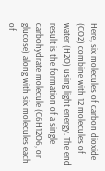Here, six molecules of carbon dioxide (CO2) combine with 12 molecules of water (H2O) using light energy. The end result is the formation of a single carbohydrate molecule (C6H12O6, or glucose) along with six molecules each of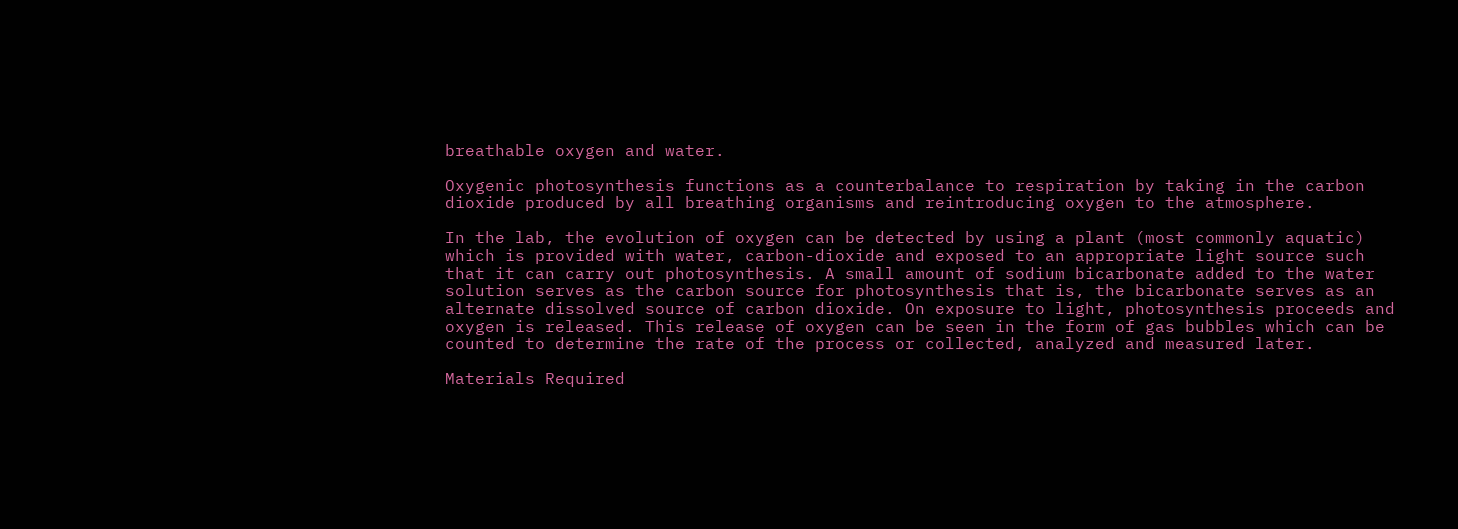breathable oxygen and water.

Oxygenic photosynthesis functions as a counterbalance to respiration by taking in the carbon dioxide produced by all breathing organisms and reintroducing oxygen to the atmosphere.

In the lab, the evolution of oxygen can be detected by using a plant (most commonly aquatic) which is provided with water, carbon-dioxide and exposed to an appropriate light source such that it can carry out photosynthesis. A small amount of sodium bicarbonate added to the water solution serves as the carbon source for photosynthesis that is, the bicarbonate serves as an alternate dissolved source of carbon dioxide. On exposure to light, photosynthesis proceeds and oxygen is released. This release of oxygen can be seen in the form of gas bubbles which can be counted to determine the rate of the process or collected, analyzed and measured later.

Materials Required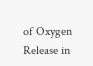of Oxygen Release in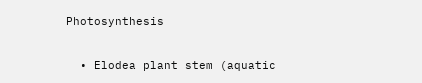Photosynthesis

  • Elodea plant stem (aquatic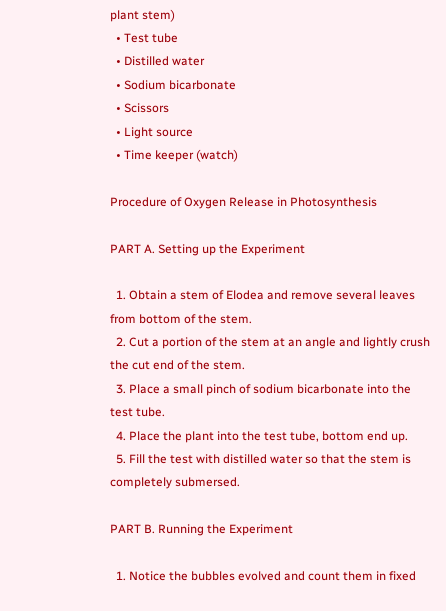plant stem)
  • Test tube
  • Distilled water
  • Sodium bicarbonate
  • Scissors
  • Light source
  • Time keeper (watch)

Procedure of Oxygen Release in Photosynthesis

PART A. Setting up the Experiment

  1. Obtain a stem of Elodea and remove several leaves from bottom of the stem.
  2. Cut a portion of the stem at an angle and lightly crush the cut end of the stem.
  3. Place a small pinch of sodium bicarbonate into the test tube.
  4. Place the plant into the test tube, bottom end up.
  5. Fill the test with distilled water so that the stem is completely submersed.

PART B. Running the Experiment

  1. Notice the bubbles evolved and count them in fixed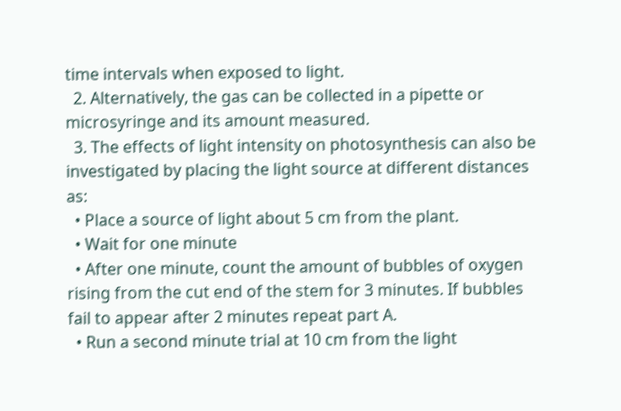time intervals when exposed to light.
  2. Alternatively, the gas can be collected in a pipette or microsyringe and its amount measured.
  3. The effects of light intensity on photosynthesis can also be investigated by placing the light source at different distances as:
  • Place a source of light about 5 cm from the plant.
  • Wait for one minute
  • After one minute, count the amount of bubbles of oxygen rising from the cut end of the stem for 3 minutes. If bubbles fail to appear after 2 minutes repeat part A.
  • Run a second minute trial at 10 cm from the light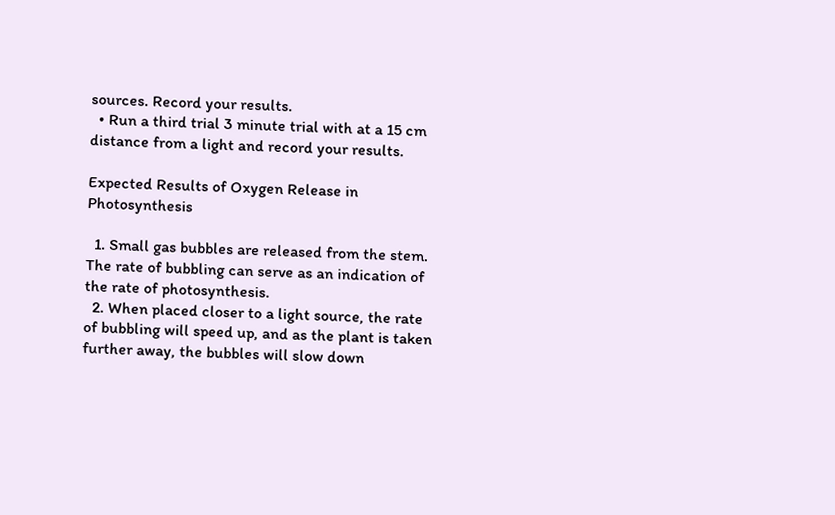sources. Record your results.
  • Run a third trial 3 minute trial with at a 15 cm distance from a light and record your results.

Expected Results of Oxygen Release in Photosynthesis

  1. Small gas bubbles are released from the stem. The rate of bubbling can serve as an indication of the rate of photosynthesis.
  2. When placed closer to a light source, the rate of bubbling will speed up, and as the plant is taken further away, the bubbles will slow down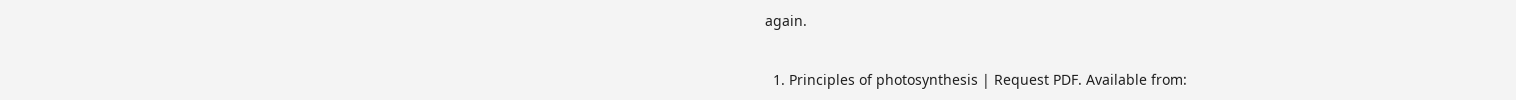again.


  1. Principles of photosynthesis | Request PDF. Available from: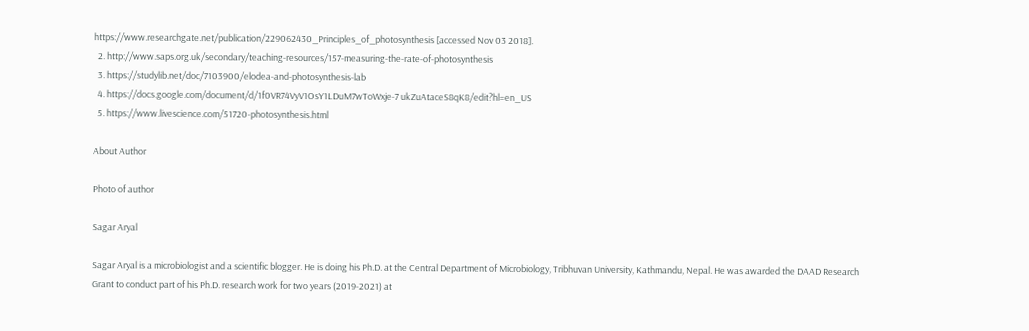https://www.researchgate.net/publication/229062430_Principles_of_photosynthesis [accessed Nov 03 2018].
  2. http://www.saps.org.uk/secondary/teaching-resources/157-measuring-the-rate-of-photosynthesis
  3. https://studylib.net/doc/7103900/elodea-and-photosynthesis-lab
  4. https://docs.google.com/document/d/1f0VR74VyV1OsY1LDuM7wToWxje-7 ukZuAtaceS8qK8/edit?hl=en_US
  5. https://www.livescience.com/51720-photosynthesis.html

About Author

Photo of author

Sagar Aryal

Sagar Aryal is a microbiologist and a scientific blogger. He is doing his Ph.D. at the Central Department of Microbiology, Tribhuvan University, Kathmandu, Nepal. He was awarded the DAAD Research Grant to conduct part of his Ph.D. research work for two years (2019-2021) at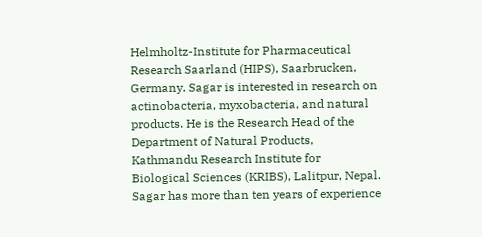Helmholtz-Institute for Pharmaceutical Research Saarland (HIPS), Saarbrucken, Germany. Sagar is interested in research on actinobacteria, myxobacteria, and natural products. He is the Research Head of the Department of Natural Products, Kathmandu Research Institute for Biological Sciences (KRIBS), Lalitpur, Nepal. Sagar has more than ten years of experience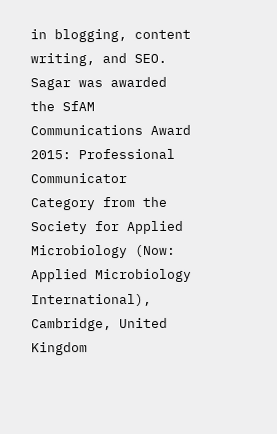in blogging, content writing, and SEO. Sagar was awarded the SfAM Communications Award 2015: Professional Communicator Category from the Society for Applied Microbiology (Now: Applied Microbiology International), Cambridge, United Kingdom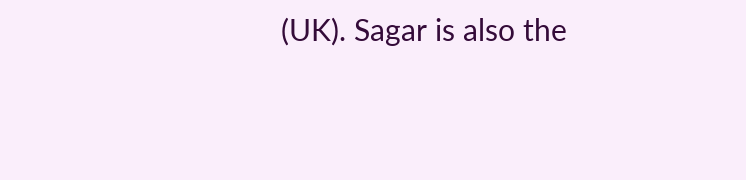(UK). Sagar is also the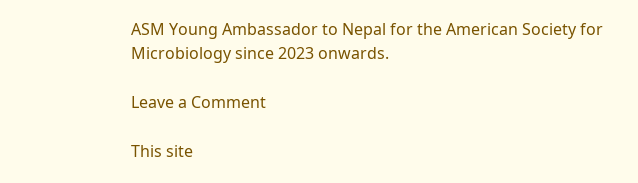ASM Young Ambassador to Nepal for the American Society for Microbiology since 2023 onwards.

Leave a Comment

This site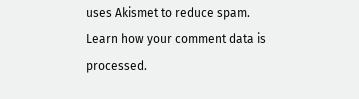uses Akismet to reduce spam. Learn how your comment data is processed.